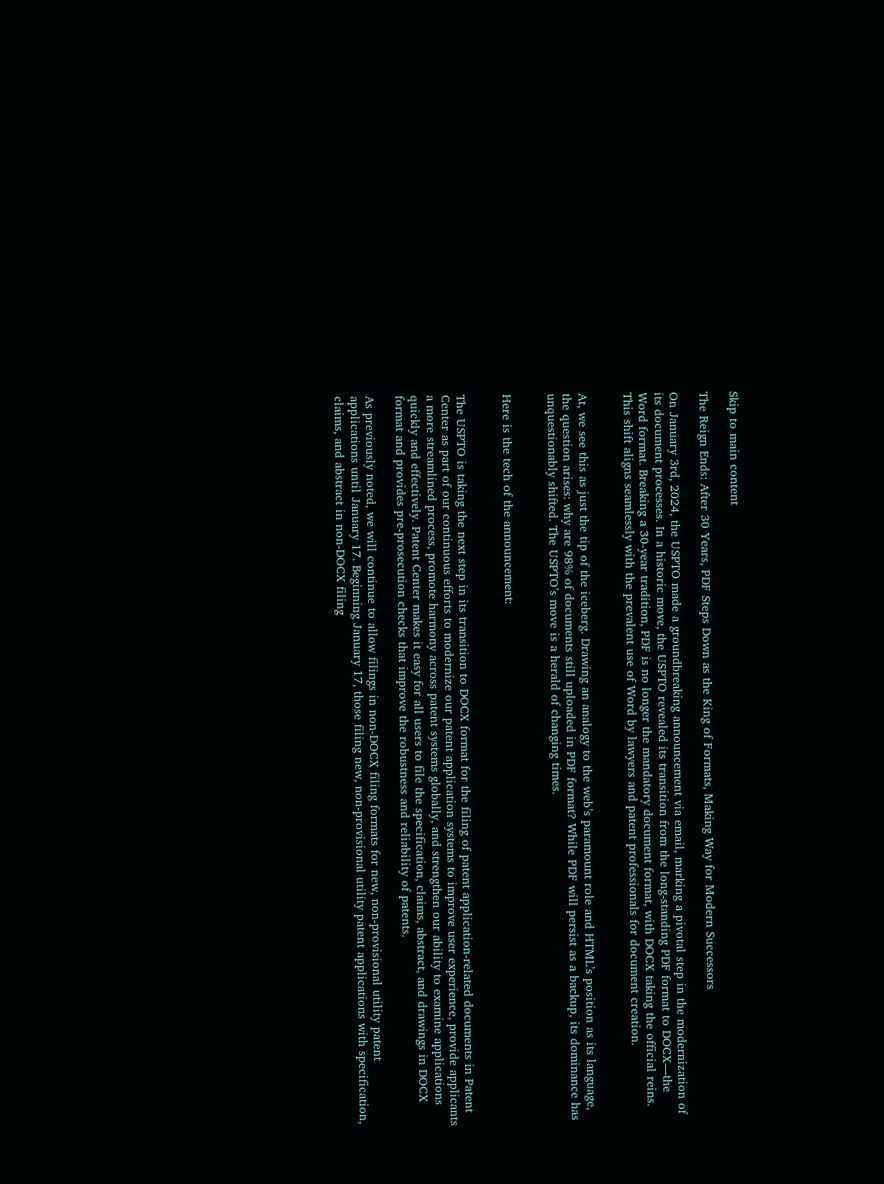Skip to main content

The Reign Ends: After 30 Years, PDF Steps Down as the King of Formats, Making Way for Modern Successors

On January 3rd, 2024, the USPTO made a groundbreaking announcement via email, marking a pivotal step in the modernization of its document processes. In a historic move, the USPTO revealed its transition from the long-standing PDF format to DOCX—the Word format. Breaking a 30-year tradition, PDF is no longer the mandatory document format, with DOCX taking the official reins. This shift aligns seamlessly with the prevalent use of Word by lawyers and patent professionals for document creation.


At, we see this as just the tip of the iceberg. Drawing an analogy to the web’s paramount role and HTML’s position as its language, the question arises: why are 98% of documents still uploaded in PDF format? While PDF will persist as a backup, its dominance has unquestionably shifted. The USPTO’s move is a herald of changing times.


Here is the tech of the announcement:


The USPTO is taking the next step in its transition to DOCX format for the filing of patent application-related documents in Patent Center as part of our continuous efforts to modernize our patent application systems to improve user experience, provide applicants a more streamlined process, promote harmony across patent systems globally, and strengthen our ability to examine applications quickly and effectively. Patent Center makes it easy for all users to file the specification, claims, abstract, and drawings in DOCX format and provides pre-prosecution checks that improve the robustness and reliability of patents.

As previously noted, we will continue to allow filings in non-DOCX filing formats for new, non-provisional utility patent applications until January 17. Beginning January 17, those filing new, non-provisional utility patent applications with specification, claims, and abstract in non-DOCX filing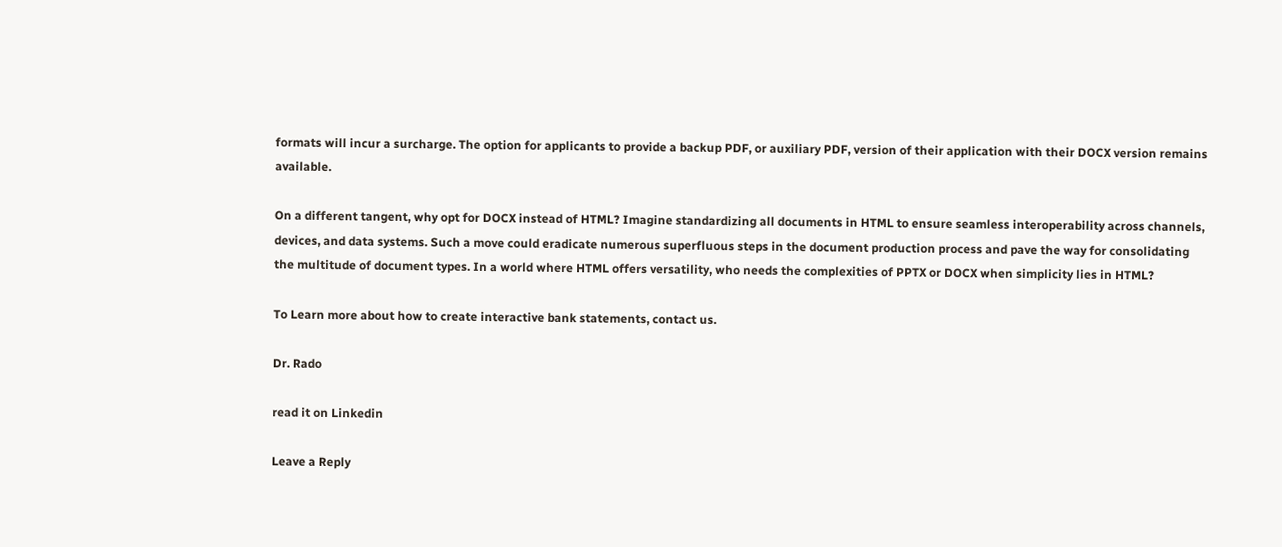formats will incur a surcharge. The option for applicants to provide a backup PDF, or auxiliary PDF, version of their application with their DOCX version remains available.

On a different tangent, why opt for DOCX instead of HTML? Imagine standardizing all documents in HTML to ensure seamless interoperability across channels, devices, and data systems. Such a move could eradicate numerous superfluous steps in the document production process and pave the way for consolidating the multitude of document types. In a world where HTML offers versatility, who needs the complexities of PPTX or DOCX when simplicity lies in HTML?

To Learn more about how to create interactive bank statements, contact us.

Dr. Rado

read it on Linkedin

Leave a Reply